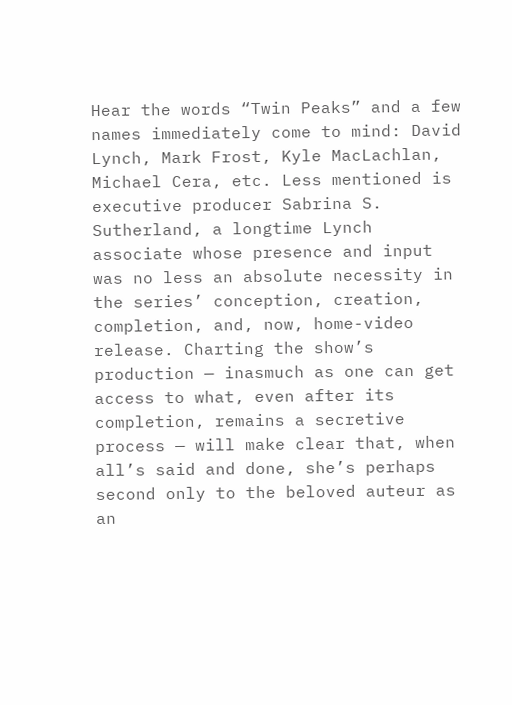Hear the words “Twin Peaks” and a few names immediately come to mind: David Lynch, Mark Frost, Kyle MacLachlan, Michael Cera, etc. Less mentioned is executive producer Sabrina S. Sutherland, a longtime Lynch associate whose presence and input was no less an absolute necessity in the series’ conception, creation, completion, and, now, home-video release. Charting the show’s production — inasmuch as one can get access to what, even after its completion, remains a secretive process — will make clear that, when all’s said and done, she’s perhaps second only to the beloved auteur as an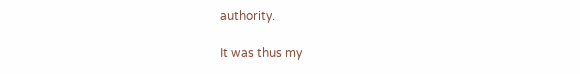authority.

It was thus my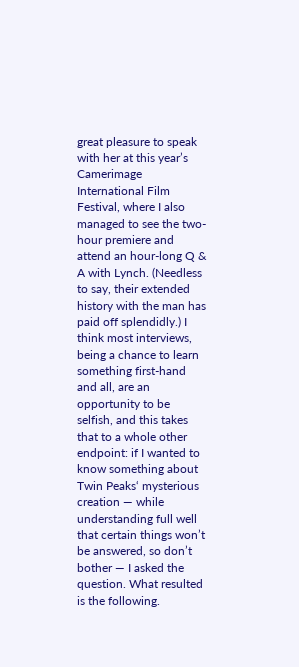great pleasure to speak with her at this year’s Camerimage International Film Festival, where I also managed to see the two-hour premiere and attend an hour-long Q & A with Lynch. (Needless to say, their extended history with the man has paid off splendidly.) I think most interviews, being a chance to learn something first-hand and all, are an opportunity to be selfish, and this takes that to a whole other endpoint: if I wanted to know something about Twin Peaks‘ mysterious creation — while understanding full well that certain things won’t be answered, so don’t bother — I asked the question. What resulted is the following.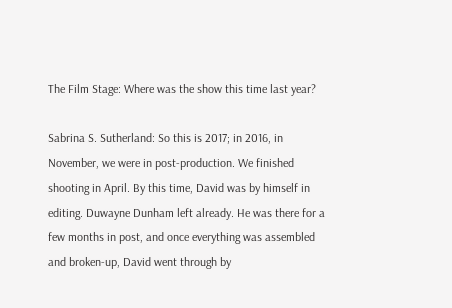The Film Stage: Where was the show this time last year?

Sabrina S. Sutherland: So this is 2017; in 2016, in November, we were in post-production. We finished shooting in April. By this time, David was by himself in editing. Duwayne Dunham left already. He was there for a few months in post, and once everything was assembled and broken-up, David went through by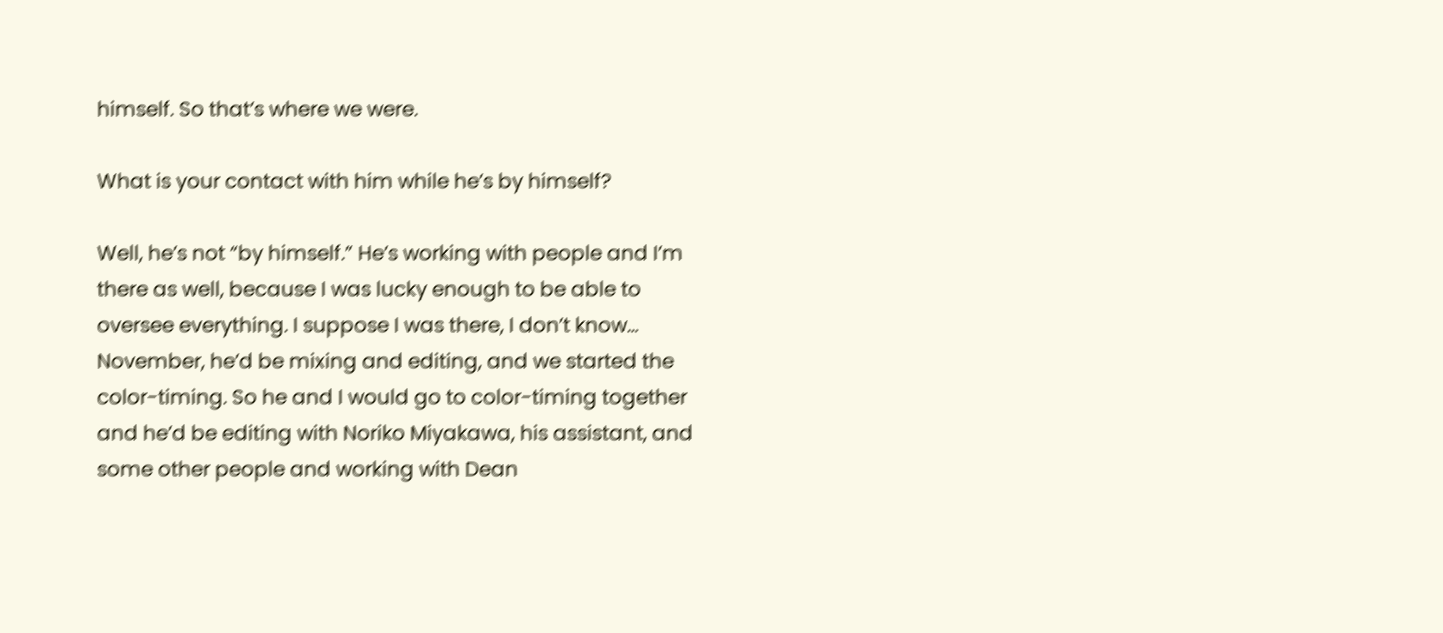himself. So that’s where we were.

What is your contact with him while he’s by himself?

Well, he’s not “by himself.” He’s working with people and I’m there as well, because I was lucky enough to be able to oversee everything. I suppose I was there, I don’t know… November, he’d be mixing and editing, and we started the color-timing. So he and I would go to color-timing together and he’d be editing with Noriko Miyakawa, his assistant, and some other people and working with Dean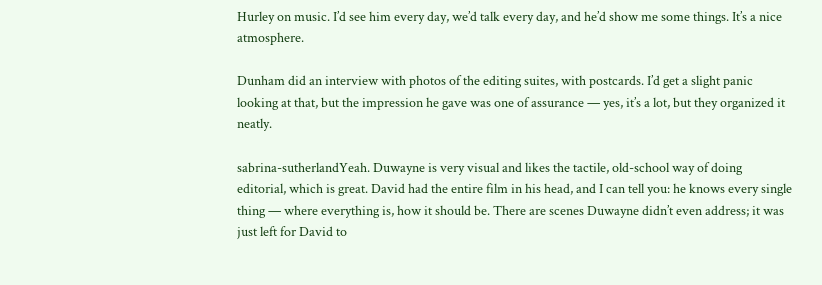Hurley on music. I’d see him every day, we’d talk every day, and he’d show me some things. It’s a nice atmosphere.

Dunham did an interview with photos of the editing suites, with postcards. I’d get a slight panic looking at that, but the impression he gave was one of assurance — yes, it’s a lot, but they organized it neatly.

sabrina-sutherlandYeah. Duwayne is very visual and likes the tactile, old-school way of doing editorial, which is great. David had the entire film in his head, and I can tell you: he knows every single thing — where everything is, how it should be. There are scenes Duwayne didn’t even address; it was just left for David to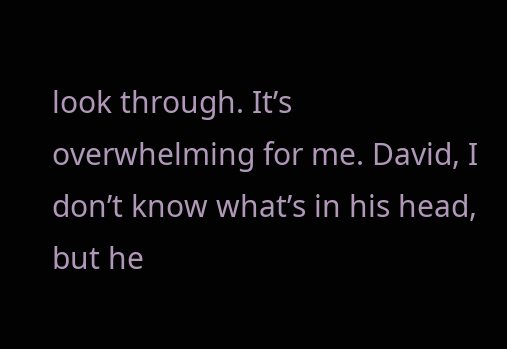look through. It’s overwhelming for me. David, I don’t know what’s in his head, but he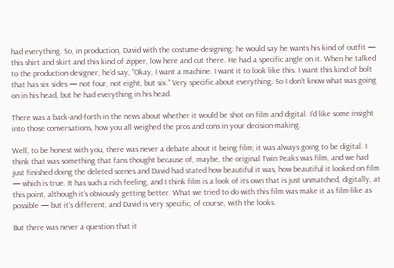had everything. So, in production, David with the costume-designing: he would say he wants his kind of outfit — this shirt and skirt and this kind of zipper, low here and cut there. He had a specific angle on it. When he talked to the production designer, he’d say, “Okay, I want a machine. I want it to look like this. I want this kind of bolt that has six sides — not four, not eight, but six.” Very specific about everything. So I don’t know what was going on in his head, but he had everything in his head.

There was a back-and-forth in the news about whether it would be shot on film and digital. I’d like some insight into those conversations, how you all weighed the pros and cons in your decision-making.

Well, to be honest with you, there was never a debate about it being film; it was always going to be digital. I think that was something that fans thought because of, maybe, the original Twin Peaks was film, and we had just finished doing the deleted scenes and David had stated how beautiful it was, how beautiful it looked on film — which is true. It has such a rich feeling, and I think film is a look of its own that is just unmatched, digitally, at this point, although it’s obviously getting better. What we tried to do with this film was make it as film-like as possible — but it’s different, and David is very specific, of course, with the looks.

But there was never a question that it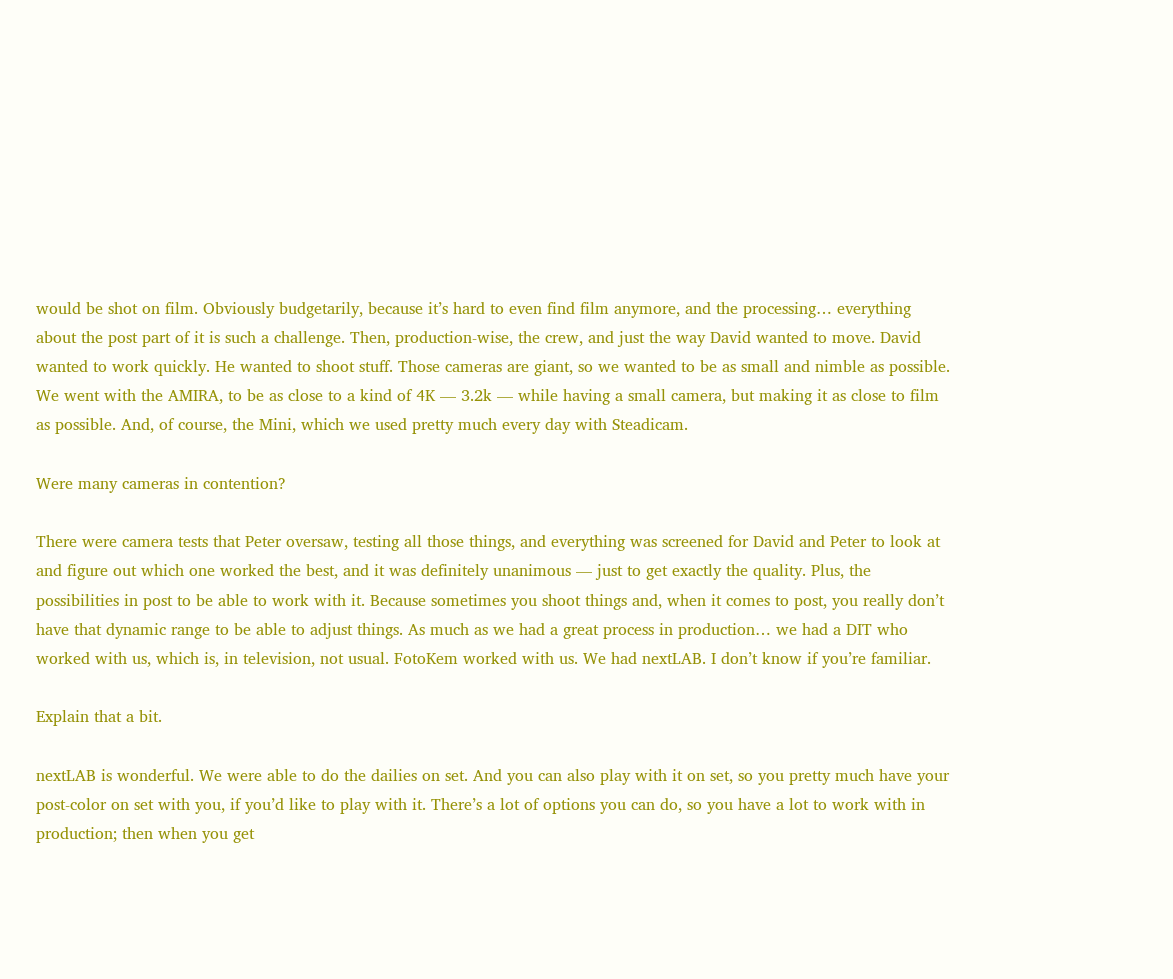would be shot on film. Obviously budgetarily, because it’s hard to even find film anymore, and the processing… everything about the post part of it is such a challenge. Then, production-wise, the crew, and just the way David wanted to move. David wanted to work quickly. He wanted to shoot stuff. Those cameras are giant, so we wanted to be as small and nimble as possible. We went with the AMIRA, to be as close to a kind of 4K — 3.2k — while having a small camera, but making it as close to film as possible. And, of course, the Mini, which we used pretty much every day with Steadicam.

Were many cameras in contention?

There were camera tests that Peter oversaw, testing all those things, and everything was screened for David and Peter to look at and figure out which one worked the best, and it was definitely unanimous — just to get exactly the quality. Plus, the possibilities in post to be able to work with it. Because sometimes you shoot things and, when it comes to post, you really don’t have that dynamic range to be able to adjust things. As much as we had a great process in production… we had a DIT who worked with us, which is, in television, not usual. FotoKem worked with us. We had nextLAB. I don’t know if you’re familiar.

Explain that a bit.

nextLAB is wonderful. We were able to do the dailies on set. And you can also play with it on set, so you pretty much have your post-color on set with you, if you’d like to play with it. There’s a lot of options you can do, so you have a lot to work with in production; then when you get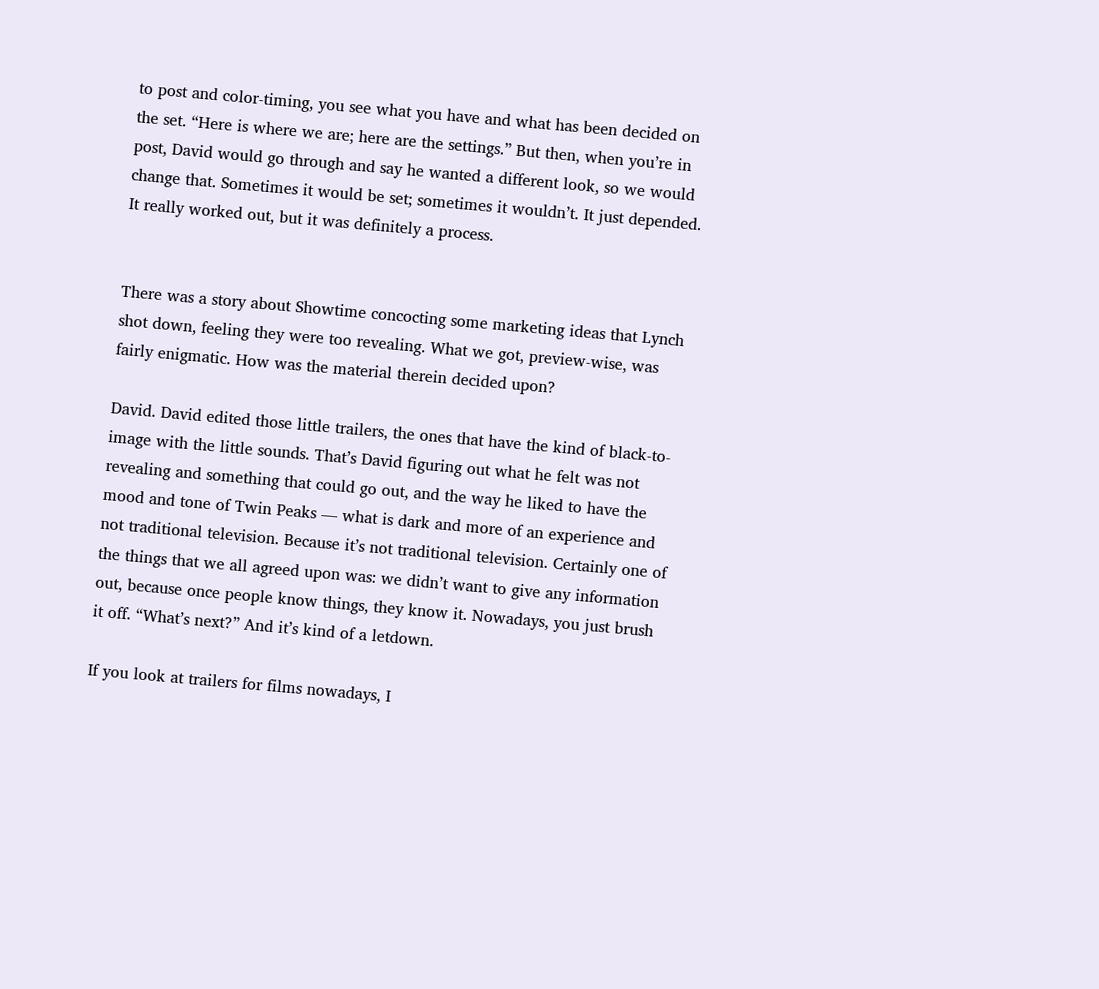to post and color-timing, you see what you have and what has been decided on the set. “Here is where we are; here are the settings.” But then, when you’re in post, David would go through and say he wanted a different look, so we would change that. Sometimes it would be set; sometimes it wouldn’t. It just depended. It really worked out, but it was definitely a process.


There was a story about Showtime concocting some marketing ideas that Lynch shot down, feeling they were too revealing. What we got, preview-wise, was fairly enigmatic. How was the material therein decided upon?

David. David edited those little trailers, the ones that have the kind of black-to-image with the little sounds. That’s David figuring out what he felt was not revealing and something that could go out, and the way he liked to have the mood and tone of Twin Peaks — what is dark and more of an experience and not traditional television. Because it’s not traditional television. Certainly one of the things that we all agreed upon was: we didn’t want to give any information out, because once people know things, they know it. Nowadays, you just brush it off. “What’s next?” And it’s kind of a letdown.

If you look at trailers for films nowadays, I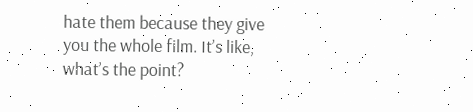hate them because they give you the whole film. It’s like, what’s the point?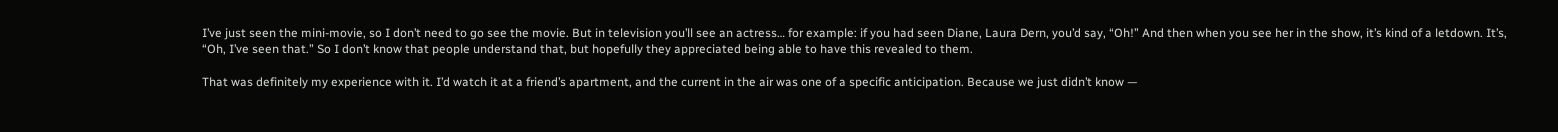I’ve just seen the mini-movie, so I don’t need to go see the movie. But in television you’ll see an actress… for example: if you had seen Diane, Laura Dern, you’d say, “Oh!” And then when you see her in the show, it’s kind of a letdown. It’s, “Oh, I’ve seen that.” So I don’t know that people understand that, but hopefully they appreciated being able to have this revealed to them.

That was definitely my experience with it. I’d watch it at a friend’s apartment, and the current in the air was one of a specific anticipation. Because we just didn’t know —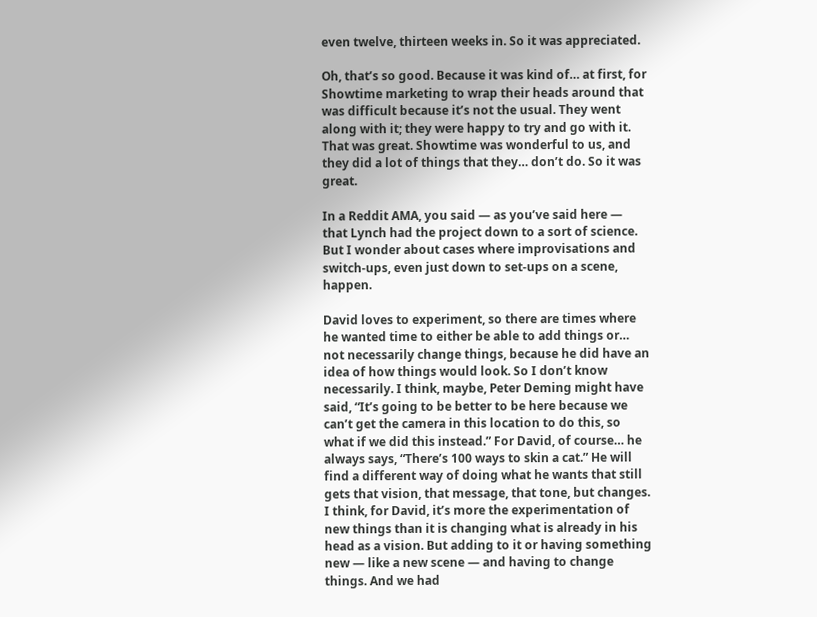even twelve, thirteen weeks in. So it was appreciated.

Oh, that’s so good. Because it was kind of… at first, for Showtime marketing to wrap their heads around that was difficult because it’s not the usual. They went along with it; they were happy to try and go with it. That was great. Showtime was wonderful to us, and they did a lot of things that they… don’t do. So it was great.

In a Reddit AMA, you said — as you’ve said here — that Lynch had the project down to a sort of science. But I wonder about cases where improvisations and switch-ups, even just down to set-ups on a scene, happen.

David loves to experiment, so there are times where he wanted time to either be able to add things or… not necessarily change things, because he did have an idea of how things would look. So I don’t know necessarily. I think, maybe, Peter Deming might have said, “It’s going to be better to be here because we can’t get the camera in this location to do this, so what if we did this instead.” For David, of course… he always says, “There’s 100 ways to skin a cat.” He will find a different way of doing what he wants that still gets that vision, that message, that tone, but changes. I think, for David, it’s more the experimentation of new things than it is changing what is already in his head as a vision. But adding to it or having something new — like a new scene — and having to change things. And we had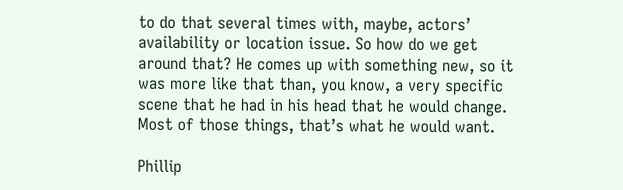to do that several times with, maybe, actors’ availability or location issue. So how do we get around that? He comes up with something new, so it was more like that than, you know, a very specific scene that he had in his head that he would change. Most of those things, that’s what he would want.

Phillip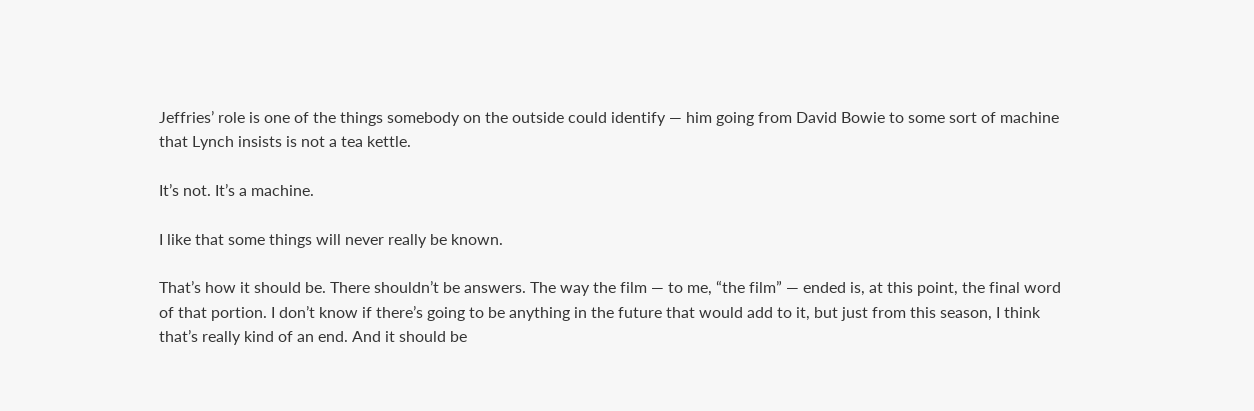Jeffries’ role is one of the things somebody on the outside could identify — him going from David Bowie to some sort of machine that Lynch insists is not a tea kettle.

It’s not. It’s a machine.

I like that some things will never really be known.

That’s how it should be. There shouldn’t be answers. The way the film — to me, “the film” — ended is, at this point, the final word of that portion. I don’t know if there’s going to be anything in the future that would add to it, but just from this season, I think that’s really kind of an end. And it should be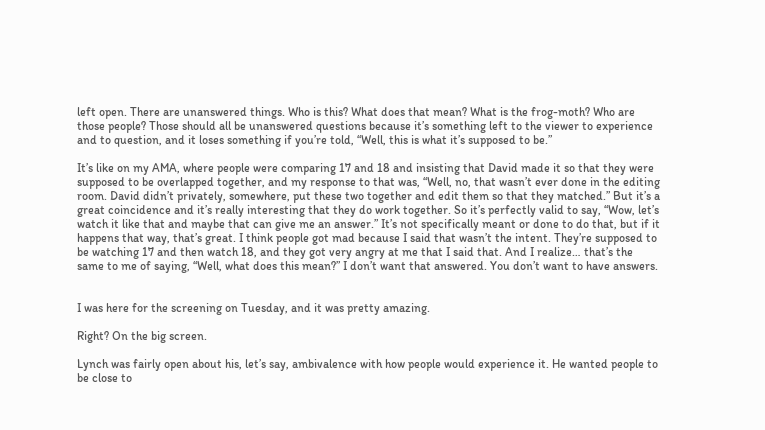left open. There are unanswered things. Who is this? What does that mean? What is the frog-moth? Who are those people? Those should all be unanswered questions because it’s something left to the viewer to experience and to question, and it loses something if you’re told, “Well, this is what it’s supposed to be.”

It’s like on my AMA, where people were comparing 17 and 18 and insisting that David made it so that they were supposed to be overlapped together, and my response to that was, “Well, no, that wasn’t ever done in the editing room. David didn’t privately, somewhere, put these two together and edit them so that they matched.” But it’s a great coincidence and it’s really interesting that they do work together. So it’s perfectly valid to say, “Wow, let’s watch it like that and maybe that can give me an answer.” It’s not specifically meant or done to do that, but if it happens that way, that’s great. I think people got mad because I said that wasn’t the intent. They’re supposed to be watching 17 and then watch 18, and they got very angry at me that I said that. And I realize… that’s the same to me of saying, “Well, what does this mean?” I don’t want that answered. You don’t want to have answers.


I was here for the screening on Tuesday, and it was pretty amazing.

Right? On the big screen.

Lynch was fairly open about his, let’s say, ambivalence with how people would experience it. He wanted people to be close to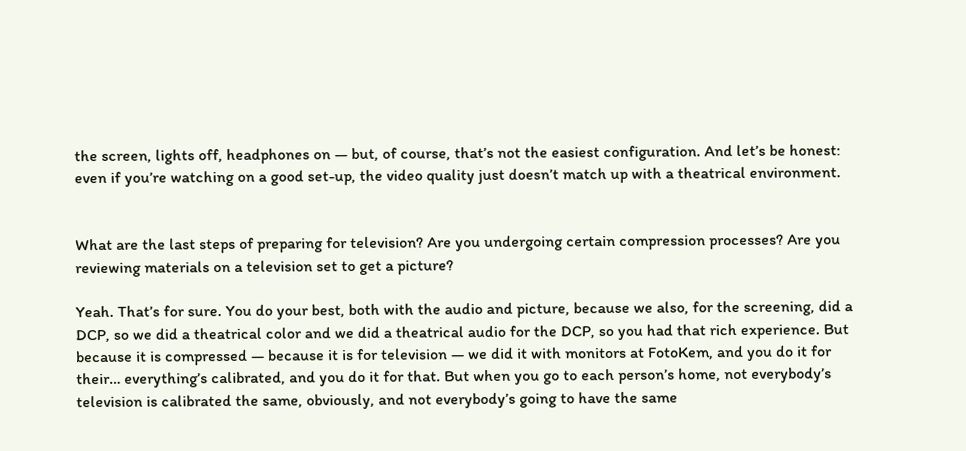the screen, lights off, headphones on — but, of course, that’s not the easiest configuration. And let’s be honest: even if you’re watching on a good set-up, the video quality just doesn’t match up with a theatrical environment.


What are the last steps of preparing for television? Are you undergoing certain compression processes? Are you reviewing materials on a television set to get a picture?

Yeah. That’s for sure. You do your best, both with the audio and picture, because we also, for the screening, did a DCP, so we did a theatrical color and we did a theatrical audio for the DCP, so you had that rich experience. But because it is compressed — because it is for television — we did it with monitors at FotoKem, and you do it for their… everything’s calibrated, and you do it for that. But when you go to each person’s home, not everybody’s television is calibrated the same, obviously, and not everybody’s going to have the same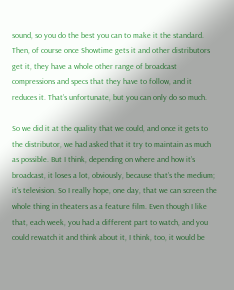sound, so you do the best you can to make it the standard. Then, of course once Showtime gets it and other distributors get it, they have a whole other range of broadcast compressions and specs that they have to follow, and it reduces it. That’s unfortunate, but you can only do so much.

So we did it at the quality that we could, and once it gets to the distributor, we had asked that it try to maintain as much as possible. But I think, depending on where and how it’s broadcast, it loses a lot, obviously, because that’s the medium; it’s television. So I really hope, one day, that we can screen the whole thing in theaters as a feature film. Even though I like that, each week, you had a different part to watch, and you could rewatch it and think about it, I think, too, it would be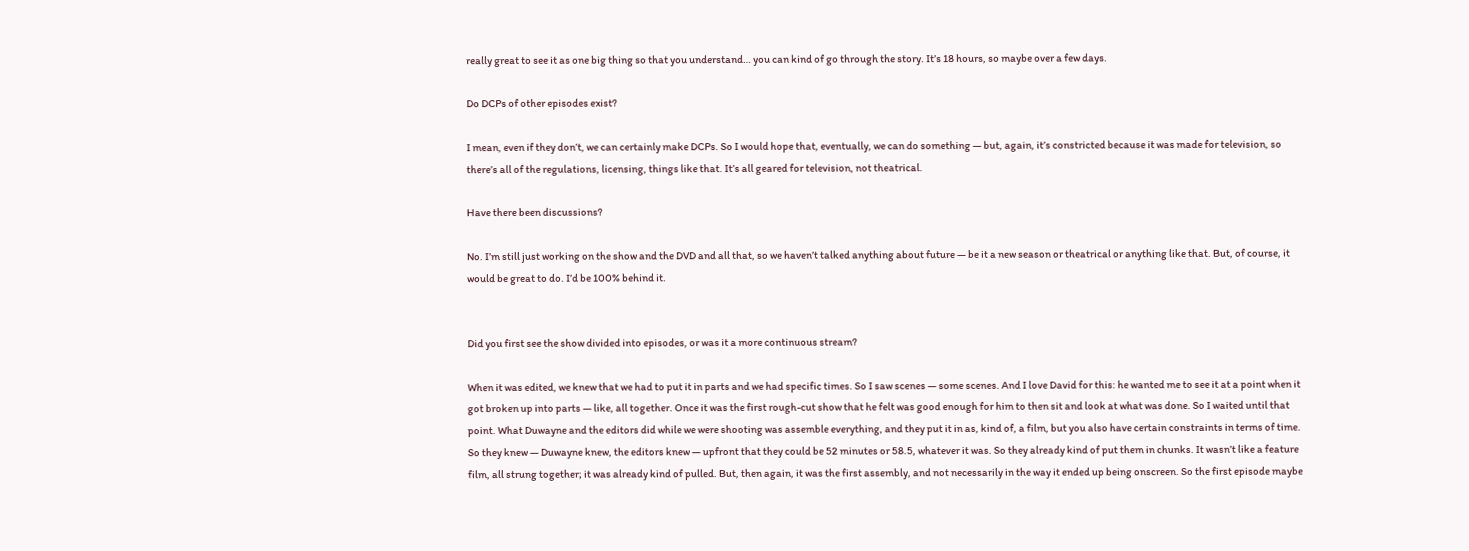really great to see it as one big thing so that you understand… you can kind of go through the story. It’s 18 hours, so maybe over a few days.

Do DCPs of other episodes exist?

I mean, even if they don’t, we can certainly make DCPs. So I would hope that, eventually, we can do something — but, again, it’s constricted because it was made for television, so there’s all of the regulations, licensing, things like that. It’s all geared for television, not theatrical.

Have there been discussions?

No. I’m still just working on the show and the DVD and all that, so we haven’t talked anything about future — be it a new season or theatrical or anything like that. But, of course, it would be great to do. I’d be 100% behind it.


Did you first see the show divided into episodes, or was it a more continuous stream?

When it was edited, we knew that we had to put it in parts and we had specific times. So I saw scenes — some scenes. And I love David for this: he wanted me to see it at a point when it got broken up into parts — like, all together. Once it was the first rough-cut show that he felt was good enough for him to then sit and look at what was done. So I waited until that point. What Duwayne and the editors did while we were shooting was assemble everything, and they put it in as, kind of, a film, but you also have certain constraints in terms of time. So they knew — Duwayne knew, the editors knew — upfront that they could be 52 minutes or 58.5, whatever it was. So they already kind of put them in chunks. It wasn’t like a feature film, all strung together; it was already kind of pulled. But, then again, it was the first assembly, and not necessarily in the way it ended up being onscreen. So the first episode maybe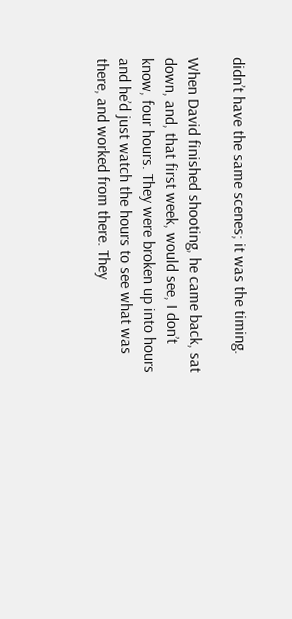didn’t have the same scenes; it was the timing.

When David finished shooting, he came back, sat down, and, that first week, would see, I don’t know, four hours. They were broken up into hours and he’d just watch the hours to see what was there, and worked from there. They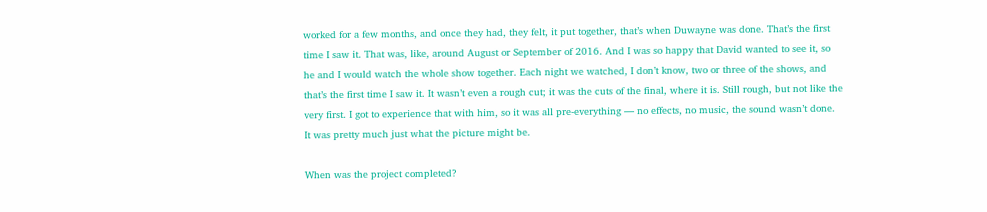worked for a few months, and once they had, they felt, it put together, that’s when Duwayne was done. That’s the first time I saw it. That was, like, around August or September of 2016. And I was so happy that David wanted to see it, so he and I would watch the whole show together. Each night we watched, I don’t know, two or three of the shows, and that’s the first time I saw it. It wasn’t even a rough cut; it was the cuts of the final, where it is. Still rough, but not like the very first. I got to experience that with him, so it was all pre-everything — no effects, no music, the sound wasn’t done. It was pretty much just what the picture might be.

When was the project completed?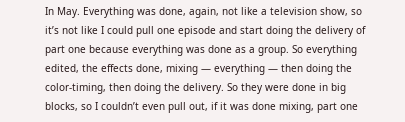In May. Everything was done, again, not like a television show, so it’s not like I could pull one episode and start doing the delivery of part one because everything was done as a group. So everything edited, the effects done, mixing — everything — then doing the color-timing, then doing the delivery. So they were done in big blocks, so I couldn’t even pull out, if it was done mixing, part one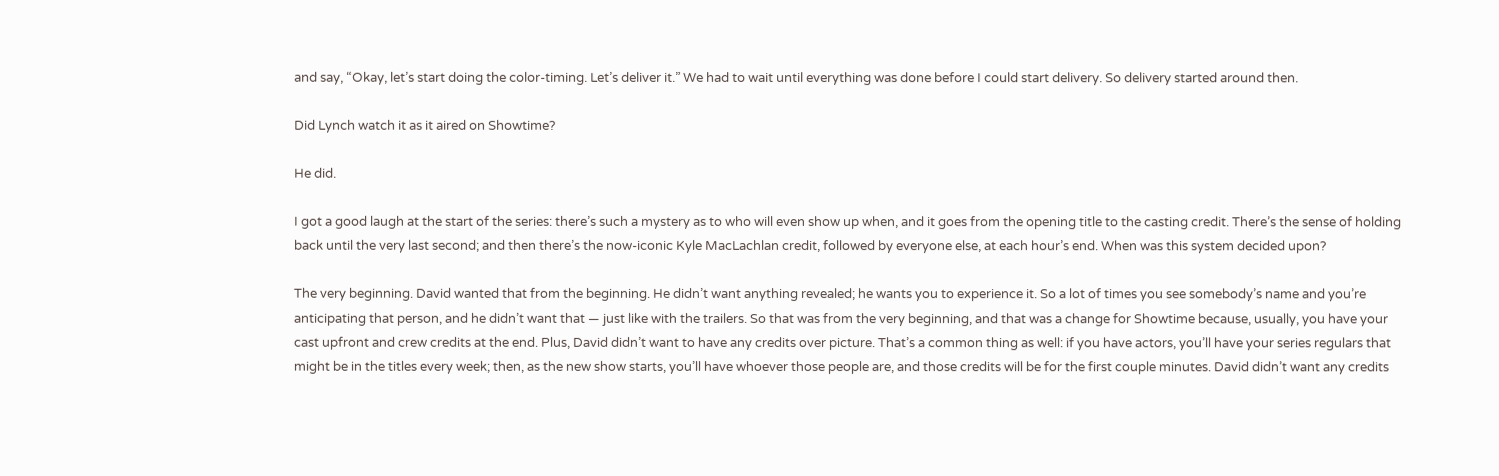and say, “Okay, let’s start doing the color-timing. Let’s deliver it.” We had to wait until everything was done before I could start delivery. So delivery started around then.

Did Lynch watch it as it aired on Showtime?

He did.

I got a good laugh at the start of the series: there’s such a mystery as to who will even show up when, and it goes from the opening title to the casting credit. There’s the sense of holding back until the very last second; and then there’s the now-iconic Kyle MacLachlan credit, followed by everyone else, at each hour’s end. When was this system decided upon?

The very beginning. David wanted that from the beginning. He didn’t want anything revealed; he wants you to experience it. So a lot of times you see somebody’s name and you’re anticipating that person, and he didn’t want that — just like with the trailers. So that was from the very beginning, and that was a change for Showtime because, usually, you have your cast upfront and crew credits at the end. Plus, David didn’t want to have any credits over picture. That’s a common thing as well: if you have actors, you’ll have your series regulars that might be in the titles every week; then, as the new show starts, you’ll have whoever those people are, and those credits will be for the first couple minutes. David didn’t want any credits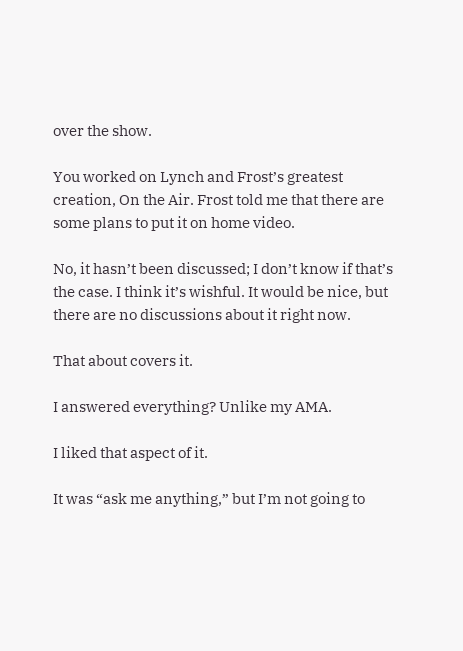over the show.

You worked on Lynch and Frost’s greatest creation, On the Air. Frost told me that there are some plans to put it on home video.

No, it hasn’t been discussed; I don’t know if that’s the case. I think it’s wishful. It would be nice, but there are no discussions about it right now.

That about covers it.

I answered everything? Unlike my AMA.

I liked that aspect of it.

It was “ask me anything,” but I’m not going to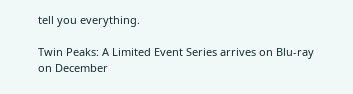tell you everything.

Twin Peaks: A Limited Event Series arrives on Blu-ray on December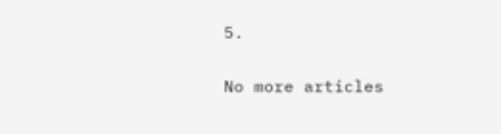5.

No more articles